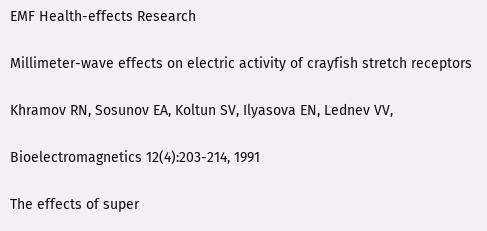EMF Health-effects Research

Millimeter-wave effects on electric activity of crayfish stretch receptors

Khramov RN, Sosunov EA, Koltun SV, Ilyasova EN, Lednev VV,

Bioelectromagnetics 12(4):203-214, 1991

The effects of super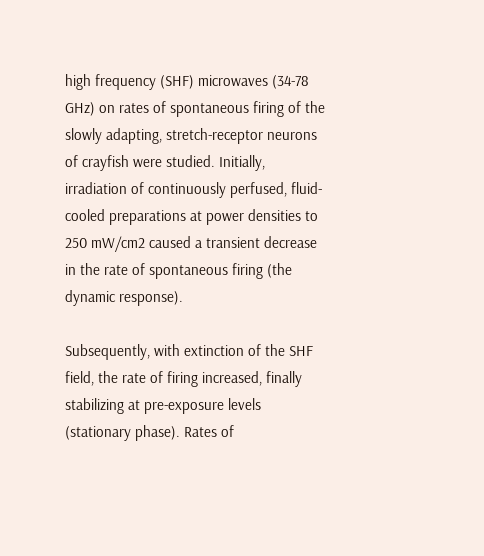high frequency (SHF) microwaves (34-78 GHz) on rates of spontaneous firing of the slowly adapting, stretch-receptor neurons of crayfish were studied. Initially, irradiation of continuously perfused, fluid-cooled preparations at power densities to 250 mW/cm2 caused a transient decrease in the rate of spontaneous firing (the dynamic response).

Subsequently, with extinction of the SHF field, the rate of firing increased, finally stabilizing at pre-exposure levels (stationary phase). Rates of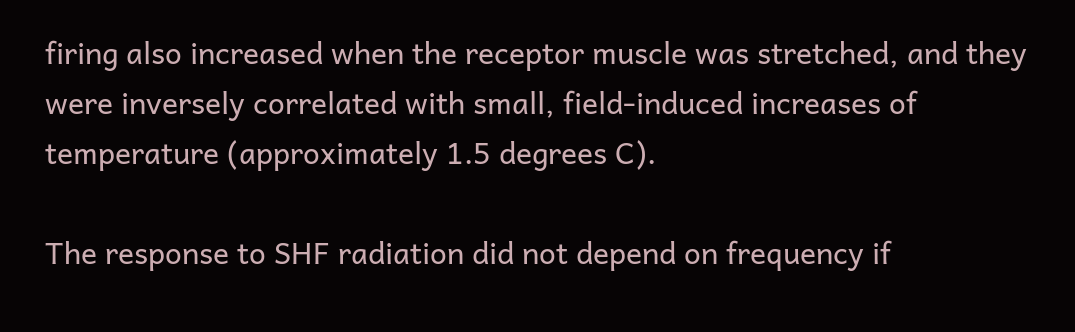firing also increased when the receptor muscle was stretched, and they were inversely correlated with small, field-induced increases of temperature (approximately 1.5 degrees C).

The response to SHF radiation did not depend on frequency if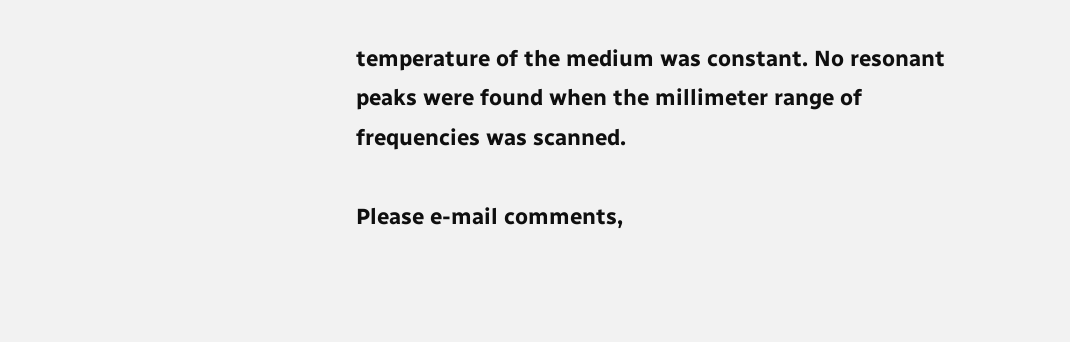temperature of the medium was constant. No resonant peaks were found when the millimeter range of frequencies was scanned.

Please e-mail comments,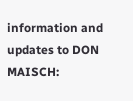information and updates to DON MAISCH: